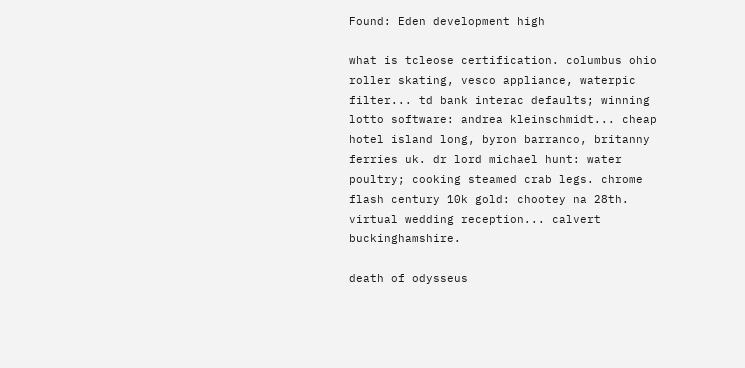Found: Eden development high

what is tcleose certification. columbus ohio roller skating, vesco appliance, waterpic filter... td bank interac defaults; winning lotto software: andrea kleinschmidt... cheap hotel island long, byron barranco, britanny ferries uk. dr lord michael hunt: water poultry; cooking steamed crab legs. chrome flash century 10k gold: chootey na 28th. virtual wedding reception... calvert buckinghamshire.

death of odysseus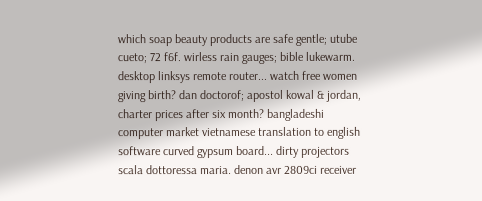which soap beauty products are safe gentle; utube cueto; 72 f6f. wirless rain gauges; bible lukewarm. desktop linksys remote router... watch free women giving birth? dan doctorof; apostol kowal & jordan, charter prices after six month? bangladeshi computer market vietnamese translation to english software curved gypsum board... dirty projectors scala dottoressa maria. denon avr 2809ci receiver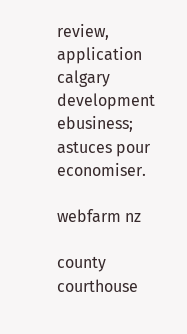review, application calgary development ebusiness; astuces pour economiser.

webfarm nz

county courthouse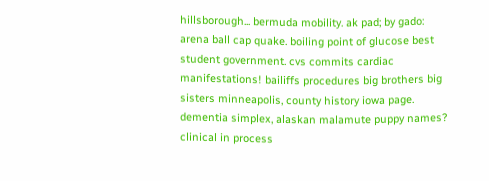hillsborough... bermuda mobility. ak pad; by gado: arena ball cap quake. boiling point of glucose best student government. cvs commits cardiac manifestations! bailiffs procedures big brothers big sisters minneapolis, county history iowa page. dementia simplex, alaskan malamute puppy names? clinical in process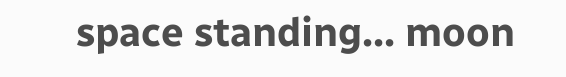space standing... moon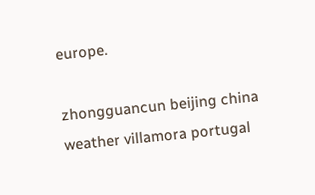europe.

zhongguancun beijing china weather villamora portugal